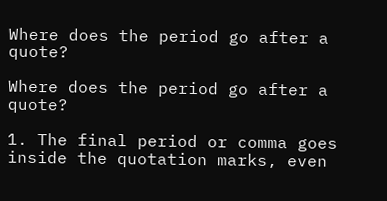Where does the period go after a quote?

Where does the period go after a quote?

1. The final period or comma goes inside the quotation marks, even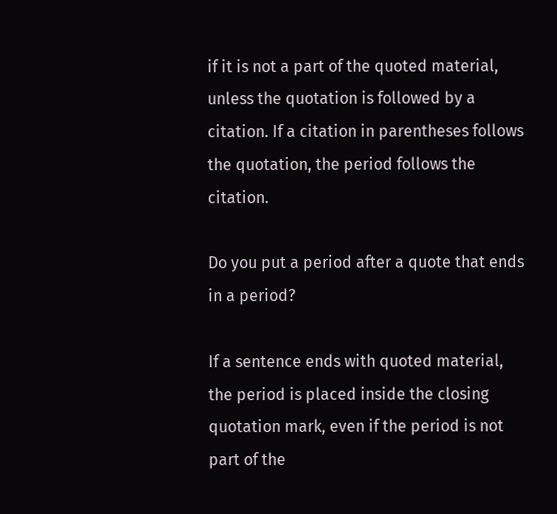if it is not a part of the quoted material, unless the quotation is followed by a citation. If a citation in parentheses follows the quotation, the period follows the citation.

Do you put a period after a quote that ends in a period?

If a sentence ends with quoted material, the period is placed inside the closing quotation mark, even if the period is not part of the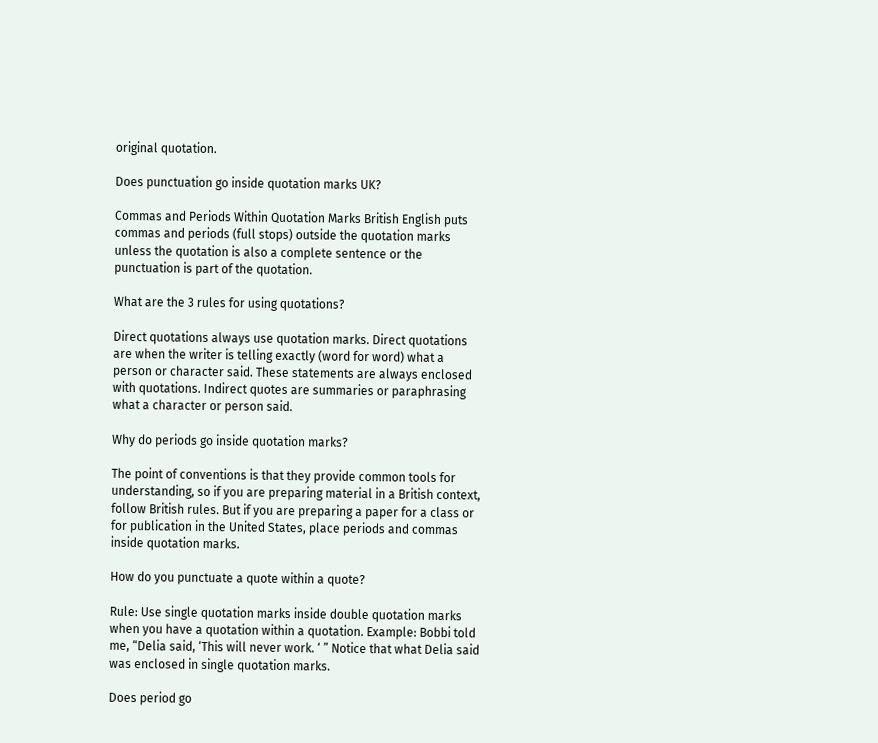original quotation.

Does punctuation go inside quotation marks UK?

Commas and Periods Within Quotation Marks British English puts commas and periods (full stops) outside the quotation marks unless the quotation is also a complete sentence or the punctuation is part of the quotation.

What are the 3 rules for using quotations?

Direct quotations always use quotation marks. Direct quotations are when the writer is telling exactly (word for word) what a person or character said. These statements are always enclosed with quotations. Indirect quotes are summaries or paraphrasing what a character or person said.

Why do periods go inside quotation marks?

The point of conventions is that they provide common tools for understanding, so if you are preparing material in a British context, follow British rules. But if you are preparing a paper for a class or for publication in the United States, place periods and commas inside quotation marks.

How do you punctuate a quote within a quote?

Rule: Use single quotation marks inside double quotation marks when you have a quotation within a quotation. Example: Bobbi told me, “Delia said, ‘This will never work. ‘ ” Notice that what Delia said was enclosed in single quotation marks.

Does period go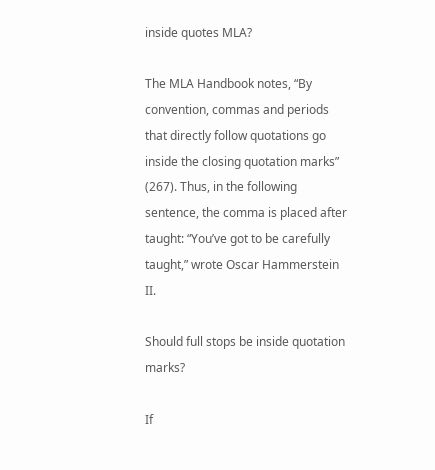inside quotes MLA?

The MLA Handbook notes, “By convention, commas and periods that directly follow quotations go inside the closing quotation marks” (267). Thus, in the following sentence, the comma is placed after taught: “You’ve got to be carefully taught,” wrote Oscar Hammerstein II.

Should full stops be inside quotation marks?

If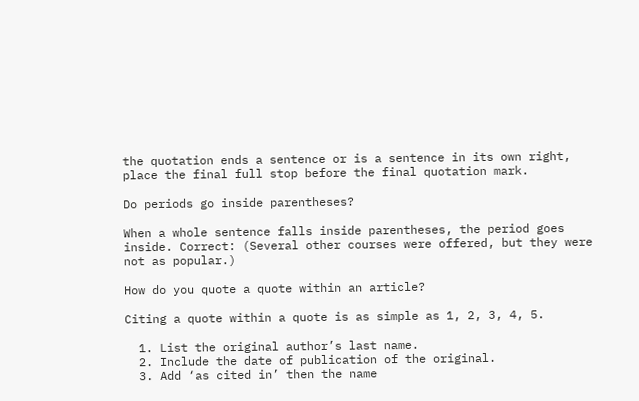the quotation ends a sentence or is a sentence in its own right, place the final full stop before the final quotation mark.

Do periods go inside parentheses?

When a whole sentence falls inside parentheses, the period goes inside. Correct: (Several other courses were offered, but they were not as popular.)

How do you quote a quote within an article?

Citing a quote within a quote is as simple as 1, 2, 3, 4, 5.

  1. List the original author’s last name.
  2. Include the date of publication of the original.
  3. Add ‘as cited in’ then the name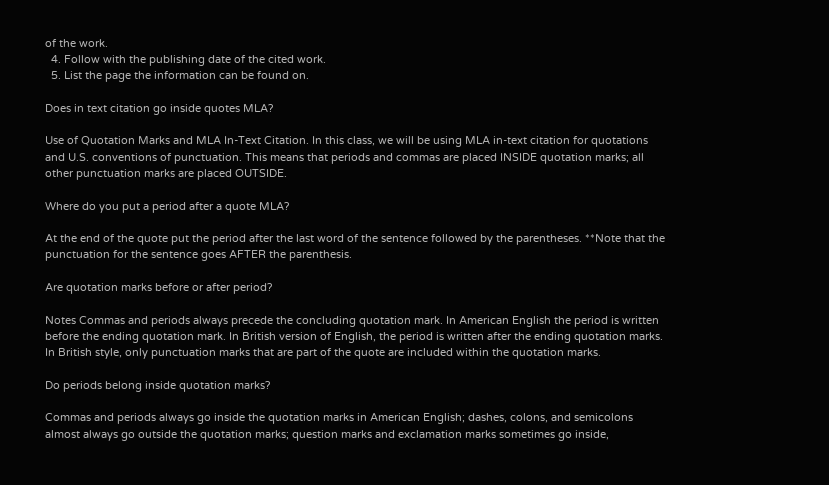of the work.
  4. Follow with the publishing date of the cited work.
  5. List the page the information can be found on.

Does in text citation go inside quotes MLA?

Use of Quotation Marks and MLA In-Text Citation. In this class, we will be using MLA in-text citation for quotations and U.S. conventions of punctuation. This means that periods and commas are placed INSIDE quotation marks; all other punctuation marks are placed OUTSIDE.

Where do you put a period after a quote MLA?

At the end of the quote put the period after the last word of the sentence followed by the parentheses. **Note that the punctuation for the sentence goes AFTER the parenthesis.

Are quotation marks before or after period?

Notes Commas and periods always precede the concluding quotation mark. In American English the period is written before the ending quotation mark. In British version of English, the period is written after the ending quotation marks. In British style, only punctuation marks that are part of the quote are included within the quotation marks.

Do periods belong inside quotation marks?

Commas and periods always go inside the quotation marks in American English; dashes, colons, and semicolons almost always go outside the quotation marks; question marks and exclamation marks sometimes go inside,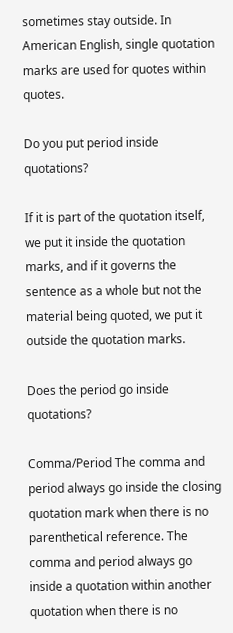sometimes stay outside. In American English, single quotation marks are used for quotes within quotes.

Do you put period inside quotations?

If it is part of the quotation itself, we put it inside the quotation marks, and if it governs the sentence as a whole but not the material being quoted, we put it outside the quotation marks.

Does the period go inside quotations?

Comma/Period The comma and period always go inside the closing quotation mark when there is no parenthetical reference. The comma and period always go inside a quotation within another quotation when there is no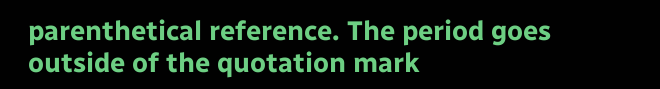parenthetical reference. The period goes outside of the quotation mark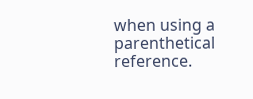when using a parenthetical reference.